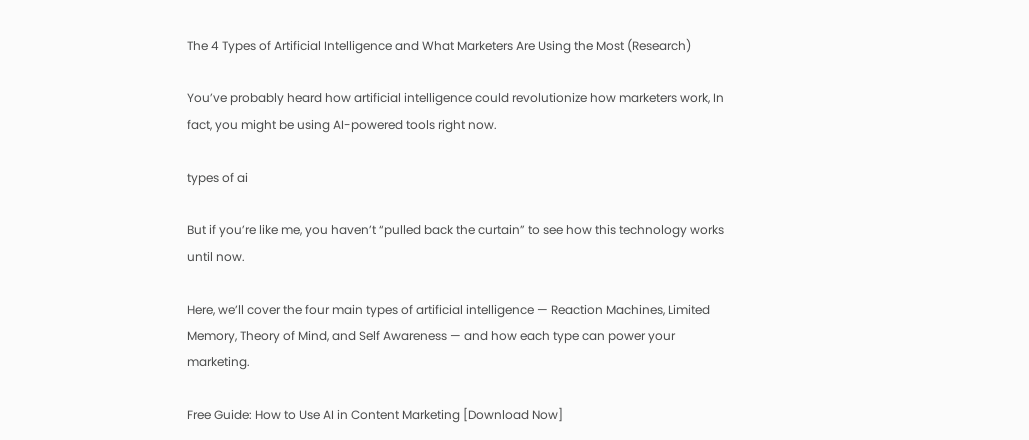The 4 Types of Artificial Intelligence and What Marketers Are Using the Most (Research)

You’ve probably heard how artificial intelligence could revolutionize how marketers work, In fact, you might be using AI-powered tools right now.

types of ai

But if you’re like me, you haven’t “pulled back the curtain” to see how this technology works until now.

Here, we’ll cover the four main types of artificial intelligence — Reaction Machines, Limited Memory, Theory of Mind, and Self Awareness — and how each type can power your marketing.

Free Guide: How to Use AI in Content Marketing [Download Now]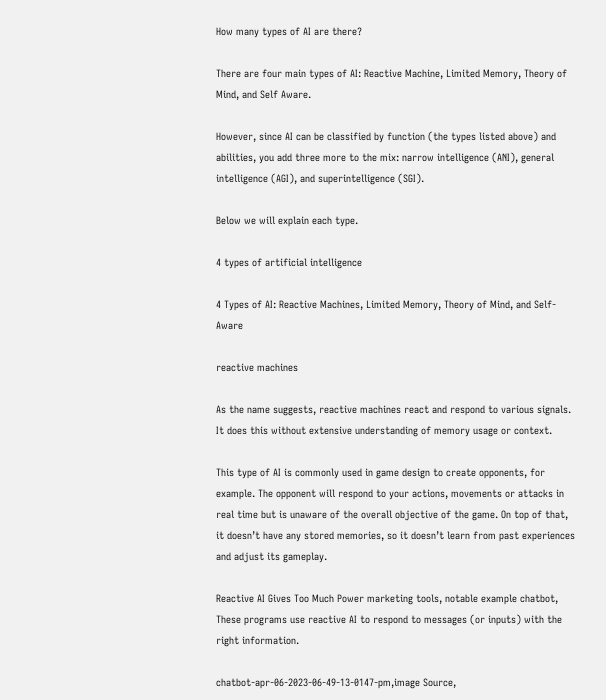How many types of AI are there?

There are four main types of AI: Reactive Machine, Limited Memory, Theory of Mind, and Self Aware.

However, since AI can be classified by function (the types listed above) and abilities, you add three more to the mix: narrow intelligence (ANI), general intelligence (AGI), and superintelligence (SGI).

Below we will explain each type.

4 types of artificial intelligence

4 Types of AI: Reactive Machines, Limited Memory, Theory of Mind, and Self-Aware

reactive machines

As the name suggests, reactive machines react and respond to various signals. It does this without extensive understanding of memory usage or context.

This type of AI is commonly used in game design to create opponents, for example. The opponent will respond to your actions, movements or attacks in real time but is unaware of the overall objective of the game. On top of that, it doesn’t have any stored memories, so it doesn’t learn from past experiences and adjust its gameplay.

Reactive AI Gives Too Much Power marketing tools, notable example chatbot, These programs use reactive AI to respond to messages (or inputs) with the right information.

chatbot-apr-06-2023-06-49-13-0147-pm,image Source,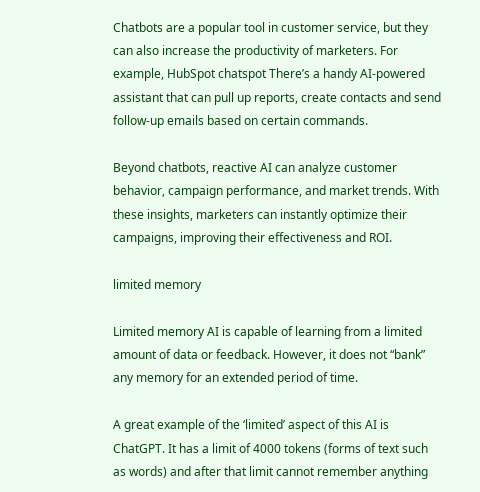Chatbots are a popular tool in customer service, but they can also increase the productivity of marketers. For example, HubSpot chatspot There’s a handy AI-powered assistant that can pull up reports, create contacts and send follow-up emails based on certain commands.

Beyond chatbots, reactive AI can analyze customer behavior, campaign performance, and market trends. With these insights, marketers can instantly optimize their campaigns, improving their effectiveness and ROI.

limited memory

Limited memory AI is capable of learning from a limited amount of data or feedback. However, it does not “bank” any memory for an extended period of time.

A great example of the ‘limited’ aspect of this AI is ChatGPT. It has a limit of 4000 tokens (forms of text such as words) and after that limit cannot remember anything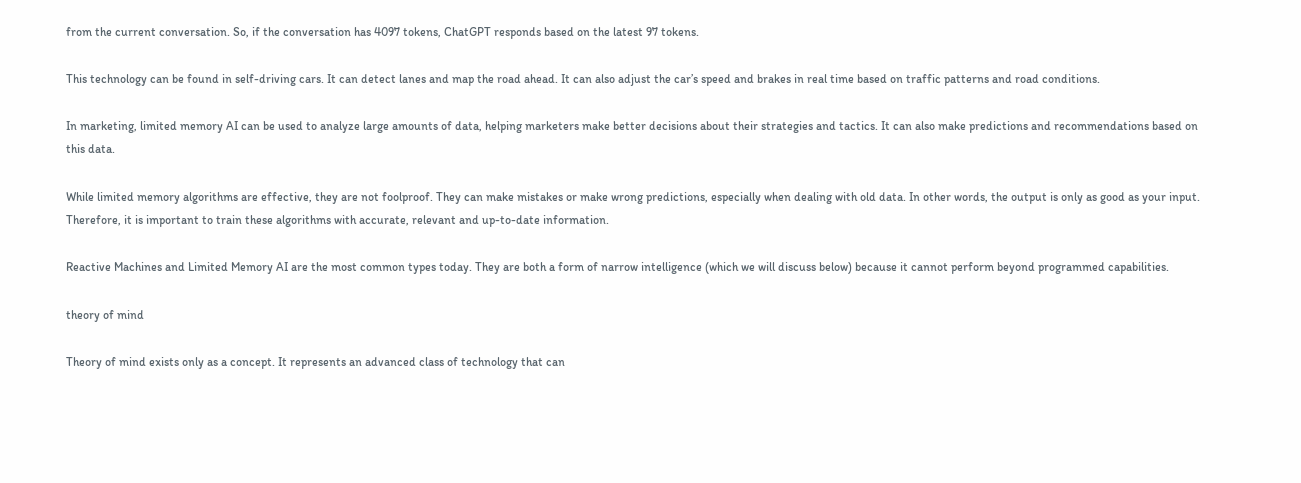from the current conversation. So, if the conversation has 4097 tokens, ChatGPT responds based on the latest 97 tokens.

This technology can be found in self-driving cars. It can detect lanes and map the road ahead. It can also adjust the car’s speed and brakes in real time based on traffic patterns and road conditions.

In marketing, limited memory AI can be used to analyze large amounts of data, helping marketers make better decisions about their strategies and tactics. It can also make predictions and recommendations based on this data.

While limited memory algorithms are effective, they are not foolproof. They can make mistakes or make wrong predictions, especially when dealing with old data. In other words, the output is only as good as your input. Therefore, it is important to train these algorithms with accurate, relevant and up-to-date information.

Reactive Machines and Limited Memory AI are the most common types today. They are both a form of narrow intelligence (which we will discuss below) because it cannot perform beyond programmed capabilities.

theory of mind

Theory of mind exists only as a concept. It represents an advanced class of technology that can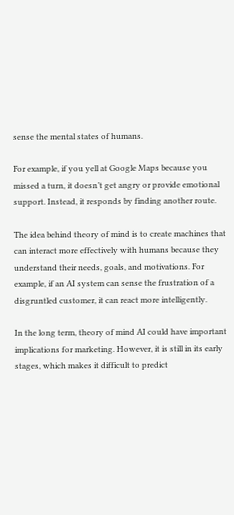sense the mental states of humans.

For example, if you yell at Google Maps because you missed a turn, it doesn’t get angry or provide emotional support. Instead, it responds by finding another route.

The idea behind theory of mind is to create machines that can interact more effectively with humans because they understand their needs, goals, and motivations. For example, if an AI system can sense the frustration of a disgruntled customer, it can react more intelligently.

In the long term, theory of mind AI could have important implications for marketing. However, it is still in its early stages, which makes it difficult to predict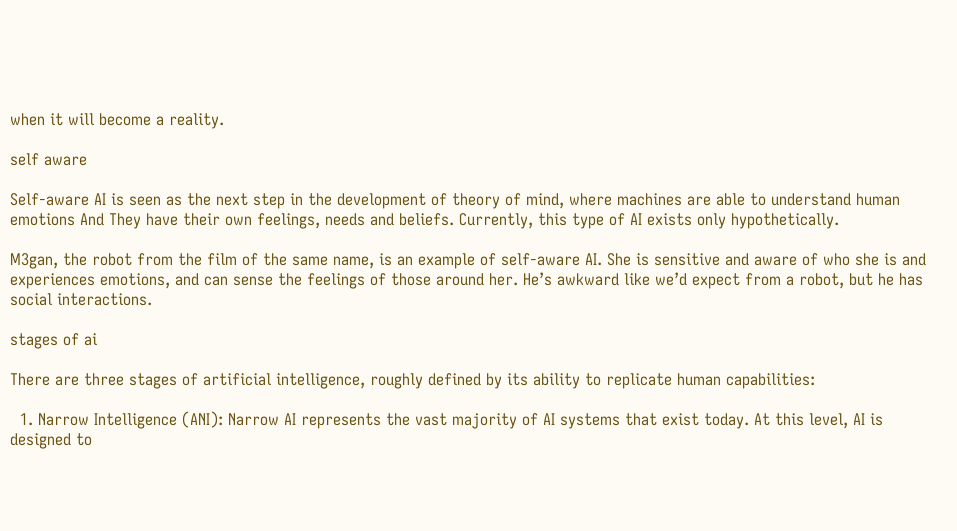when it will become a reality.

self aware

Self-aware AI is seen as the next step in the development of theory of mind, where machines are able to understand human emotions And They have their own feelings, needs and beliefs. Currently, this type of AI exists only hypothetically.

M3gan, the robot from the film of the same name, is an example of self-aware AI. She is sensitive and aware of who she is and experiences emotions, and can sense the feelings of those around her. He’s awkward like we’d expect from a robot, but he has social interactions.

stages of ai

There are three stages of artificial intelligence, roughly defined by its ability to replicate human capabilities:

  1. Narrow Intelligence (ANI): Narrow AI represents the vast majority of AI systems that exist today. At this level, AI is designed to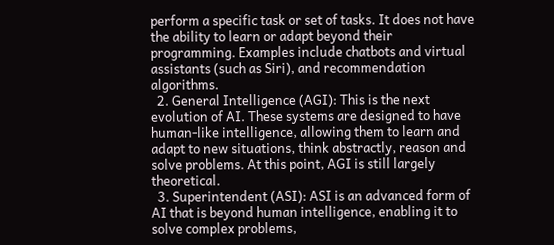perform a specific task or set of tasks. It does not have the ability to learn or adapt beyond their programming. Examples include chatbots and virtual assistants (such as Siri), and recommendation algorithms.
  2. General Intelligence (AGI): This is the next evolution of AI. These systems are designed to have human-like intelligence, allowing them to learn and adapt to new situations, think abstractly, reason and solve problems. At this point, AGI is still largely theoretical.
  3. Superintendent (ASI): ASI is an advanced form of AI that is beyond human intelligence, enabling it to solve complex problems,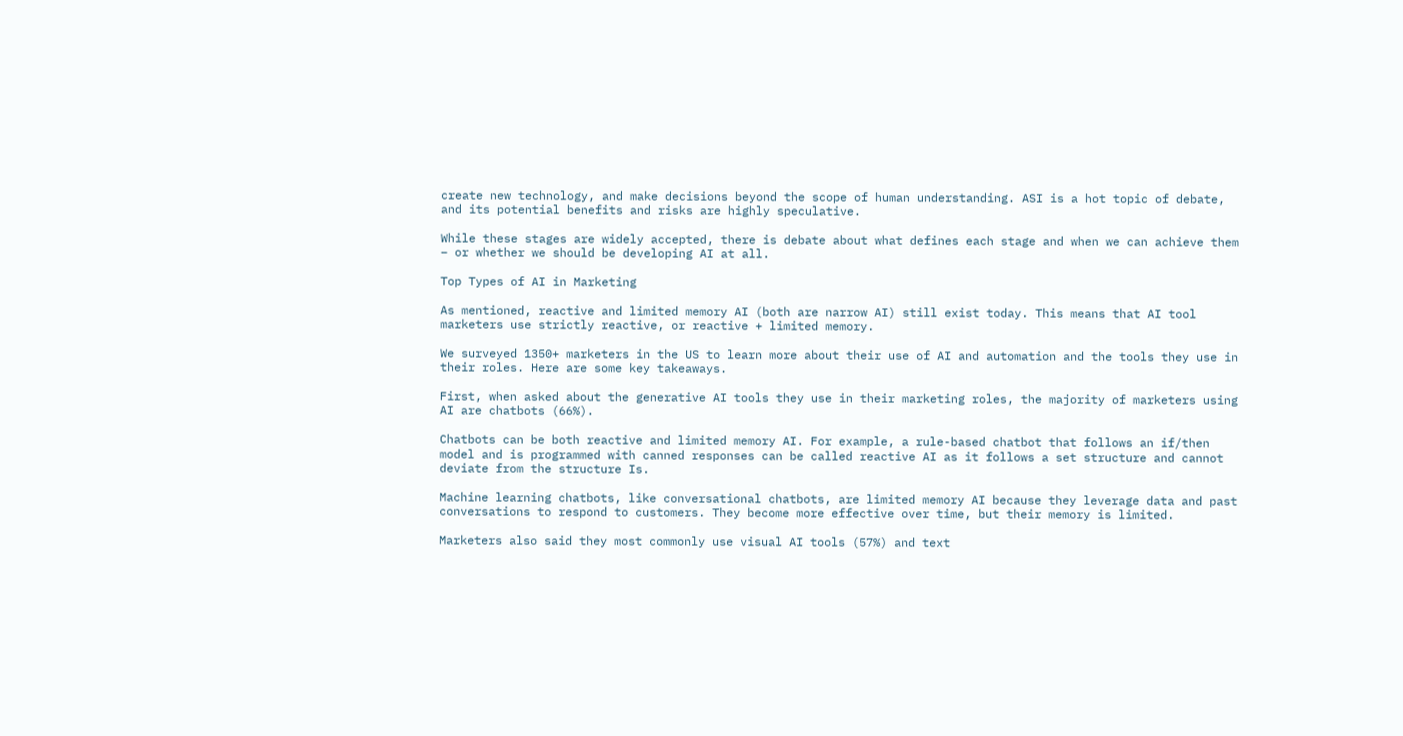create new technology, and make decisions beyond the scope of human understanding. ASI is a hot topic of debate, and its potential benefits and risks are highly speculative.

While these stages are widely accepted, there is debate about what defines each stage and when we can achieve them – or whether we should be developing AI at all.

Top Types of AI in Marketing

As mentioned, reactive and limited memory AI (both are narrow AI) still exist today. This means that AI tool marketers use strictly reactive, or reactive + limited memory.

We surveyed 1350+ marketers in the US to learn more about their use of AI and automation and the tools they use in their roles. Here are some key takeaways.

First, when asked about the generative AI tools they use in their marketing roles, the majority of marketers using AI are chatbots (66%).

Chatbots can be both reactive and limited memory AI. For example, a rule-based chatbot that follows an if/then model and is programmed with canned responses can be called reactive AI as it follows a set structure and cannot deviate from the structure Is.

Machine learning chatbots, like conversational chatbots, are limited memory AI because they leverage data and past conversations to respond to customers. They become more effective over time, but their memory is limited.

Marketers also said they most commonly use visual AI tools (57%) and text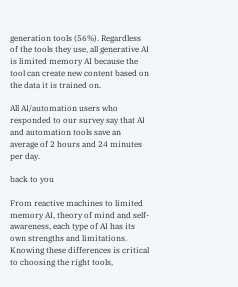generation tools (56%). Regardless of the tools they use, all generative AI is limited memory AI because the tool can create new content based on the data it is trained on.

All AI/automation users who responded to our survey say that AI and automation tools save an average of 2 hours and 24 minutes per day.

back to you

From reactive machines to limited memory AI, theory of mind and self-awareness, each type of AI has its own strengths and limitations. Knowing these differences is critical to choosing the right tools,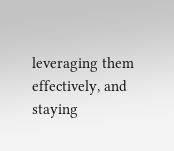leveraging them effectively, and staying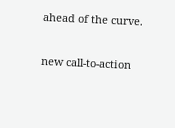ahead of the curve.

new call-to-action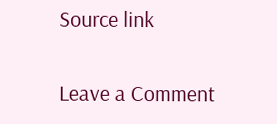Source link

Leave a Comment